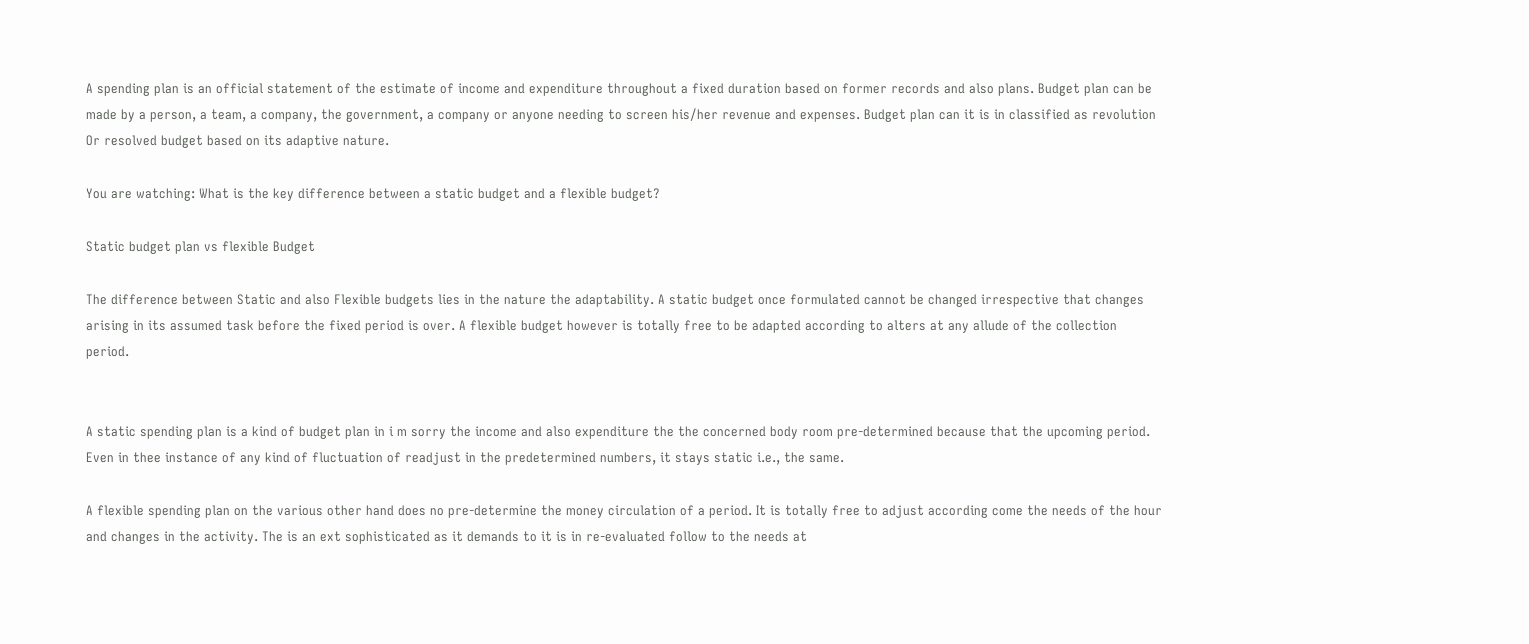A spending plan is an official statement of the estimate of income and expenditure throughout a fixed duration based on former records and also plans. Budget plan can be made by a person, a team, a company, the government, a company or anyone needing to screen his/her revenue and expenses. Budget plan can it is in classified as revolution Or resolved budget based on its adaptive nature.

You are watching: What is the key difference between a static budget and a flexible budget?

Static budget plan vs flexible Budget

The difference between Static and also Flexible budgets lies in the nature the adaptability. A static budget once formulated cannot be changed irrespective that changes arising in its assumed task before the fixed period is over. A flexible budget however is totally free to be adapted according to alters at any allude of the collection period.


A static spending plan is a kind of budget plan in i m sorry the income and also expenditure the the concerned body room pre-determined because that the upcoming period. Even in thee instance of any kind of fluctuation of readjust in the predetermined numbers, it stays static i.e., the same.

A flexible spending plan on the various other hand does no pre-determine the money circulation of a period. It is totally free to adjust according come the needs of the hour and changes in the activity. The is an ext sophisticated as it demands to it is in re-evaluated follow to the needs at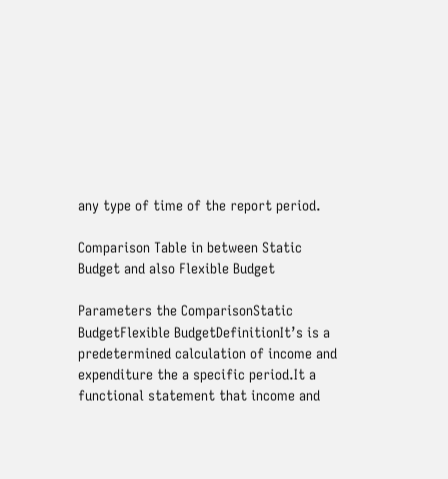any type of time of the report period.

Comparison Table in between Static Budget and also Flexible Budget

Parameters the ComparisonStatic BudgetFlexible BudgetDefinitionIt’s is a predetermined calculation of income and expenditure the a specific period.It a functional statement that income and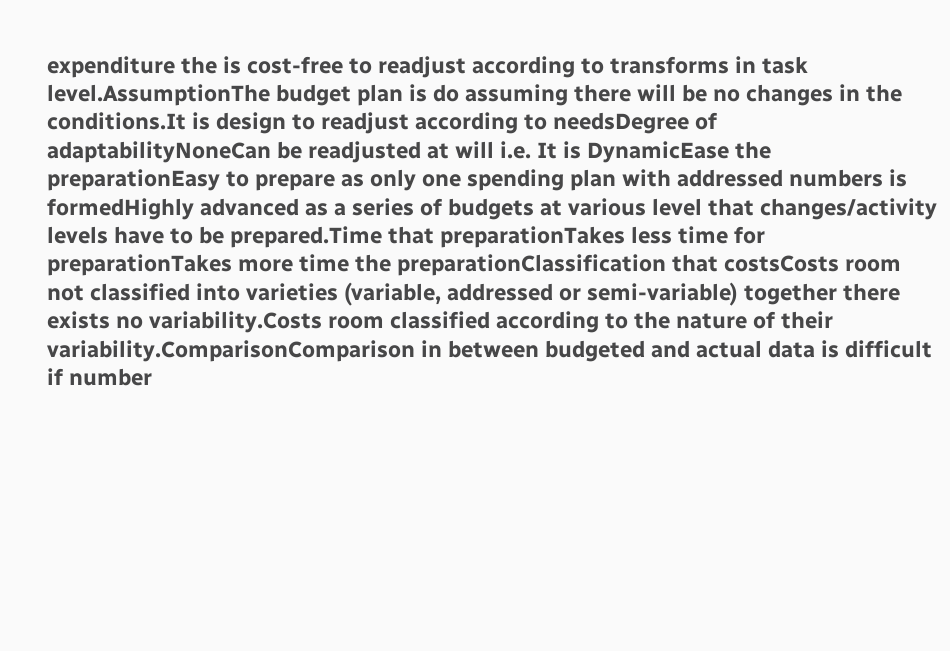expenditure the is cost-free to readjust according to transforms in task level.AssumptionThe budget plan is do assuming there will be no changes in the conditions.It is design to readjust according to needsDegree of adaptabilityNoneCan be readjusted at will i.e. It is DynamicEase the preparationEasy to prepare as only one spending plan with addressed numbers is formedHighly advanced as a series of budgets at various level that changes/activity levels have to be prepared.Time that preparationTakes less time for preparationTakes more time the preparationClassification that costsCosts room not classified into varieties (variable, addressed or semi-variable) together there exists no variability.Costs room classified according to the nature of their variability.ComparisonComparison in between budgeted and actual data is difficult if number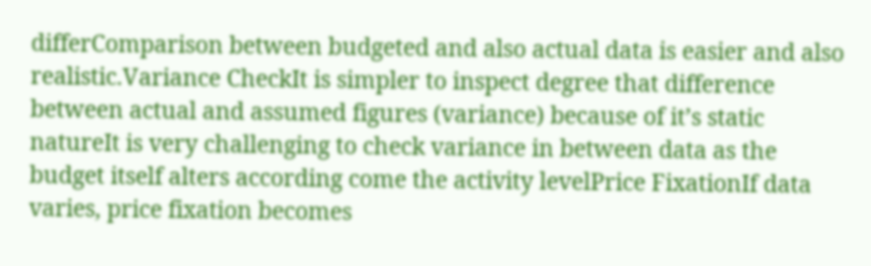differComparison between budgeted and also actual data is easier and also realistic.Variance CheckIt is simpler to inspect degree that difference between actual and assumed figures (variance) because of it’s static natureIt is very challenging to check variance in between data as the budget itself alters according come the activity levelPrice FixationIf data varies, price fixation becomes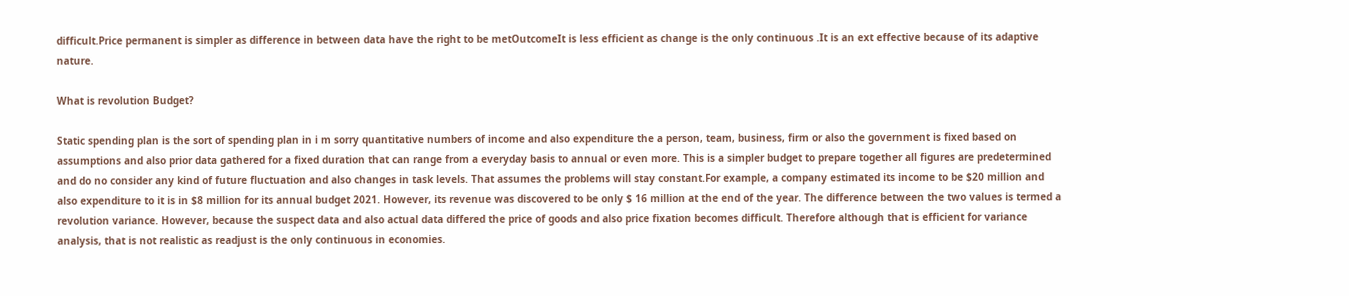difficult.Price permanent is simpler as difference in between data have the right to be metOutcomeIt is less efficient as change is the only continuous .It is an ext effective because of its adaptive nature.

What is revolution Budget?

Static spending plan is the sort of spending plan in i m sorry quantitative numbers of income and also expenditure the a person, team, business, firm or also the government is fixed based on assumptions and also prior data gathered for a fixed duration that can range from a everyday basis to annual or even more. This is a simpler budget to prepare together all figures are predetermined and do no consider any kind of future fluctuation and also changes in task levels. That assumes the problems will stay constant.For example, a company estimated its income to be $20 million and also expenditure to it is in $8 million for its annual budget 2021. However, its revenue was discovered to be only $ 16 million at the end of the year. The difference between the two values is termed a revolution variance. However, because the suspect data and also actual data differed the price of goods and also price fixation becomes difficult. Therefore although that is efficient for variance analysis, that is not realistic as readjust is the only continuous in economies.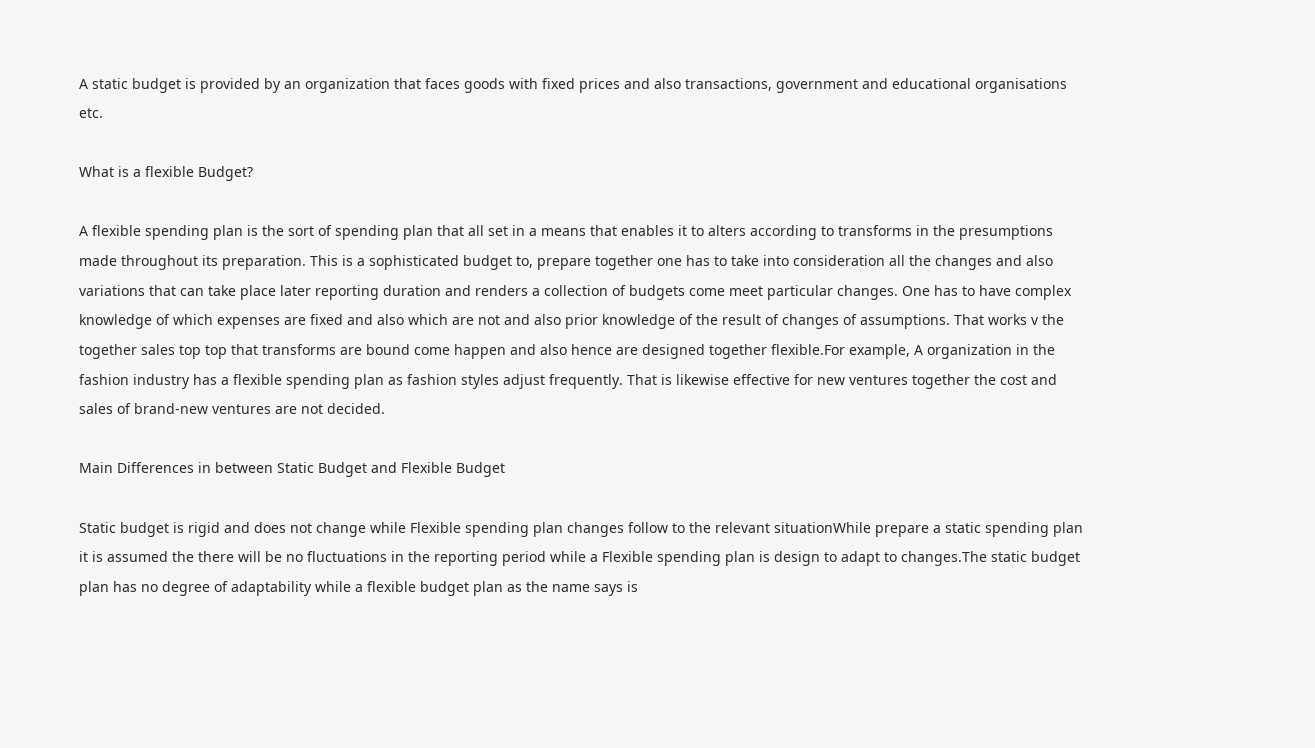A static budget is provided by an organization that faces goods with fixed prices and also transactions, government and educational organisations etc.

What is a flexible Budget?

A flexible spending plan is the sort of spending plan that all set in a means that enables it to alters according to transforms in the presumptions made throughout its preparation. This is a sophisticated budget to, prepare together one has to take into consideration all the changes and also variations that can take place later reporting duration and renders a collection of budgets come meet particular changes. One has to have complex knowledge of which expenses are fixed and also which are not and also prior knowledge of the result of changes of assumptions. That works v the together sales top top that transforms are bound come happen and also hence are designed together flexible.For example, A organization in the fashion industry has a flexible spending plan as fashion styles adjust frequently. That is likewise effective for new ventures together the cost and sales of brand-new ventures are not decided.

Main Differences in between Static Budget and Flexible Budget

Static budget is rigid and does not change while Flexible spending plan changes follow to the relevant situationWhile prepare a static spending plan it is assumed the there will be no fluctuations in the reporting period while a Flexible spending plan is design to adapt to changes.The static budget plan has no degree of adaptability while a flexible budget plan as the name says is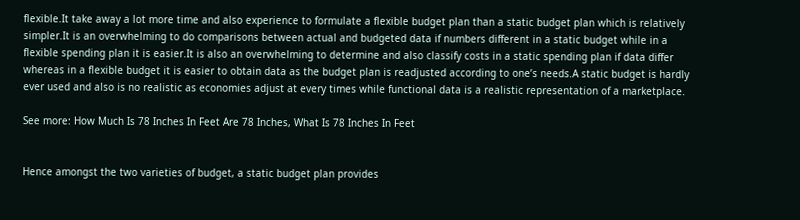flexible.It take away a lot more time and also experience to formulate a flexible budget plan than a static budget plan which is relatively simpler.It is an overwhelming to do comparisons between actual and budgeted data if numbers different in a static budget while in a flexible spending plan it is easier.It is also an overwhelming to determine and also classify costs in a static spending plan if data differ whereas in a flexible budget it is easier to obtain data as the budget plan is readjusted according to one’s needs.A static budget is hardly ever used and also is no realistic as economies adjust at every times while functional data is a realistic representation of a marketplace.

See more: How Much Is 78 Inches In Feet Are 78 Inches, What Is 78 Inches In Feet


Hence amongst the two varieties of budget, a static budget plan provides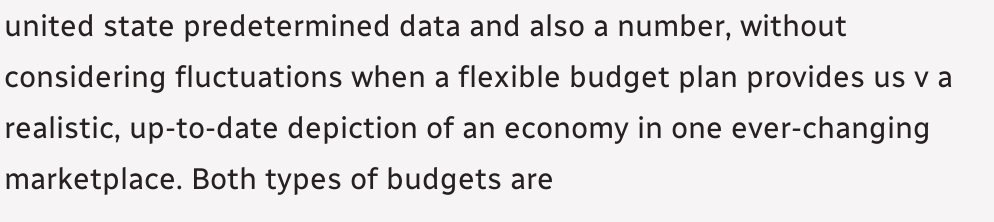united state predetermined data and also a number, without considering fluctuations when a flexible budget plan provides us v a realistic, up-to-date depiction of an economy in one ever-changing marketplace. Both types of budgets are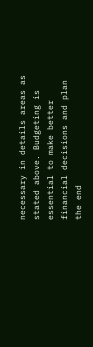necessary in details areas as stated above. Budgeting is essential to make better financial decisions and plan the end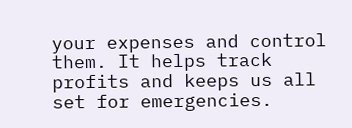your expenses and control them. It helps track profits and keeps us all set for emergencies.